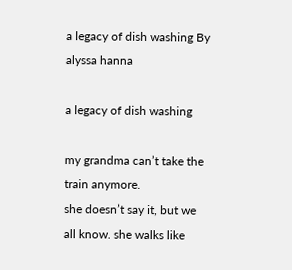a legacy of dish washing By alyssa hanna

a legacy of dish washing

my grandma can’t take the train anymore.
she doesn’t say it, but we all know. she walks like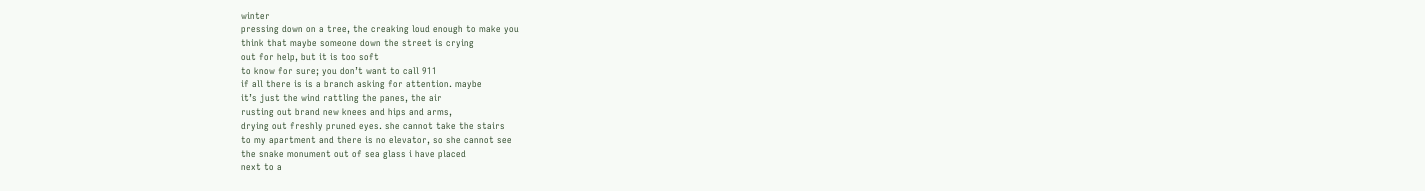winter
pressing down on a tree, the creaking loud enough to make you
think that maybe someone down the street is crying
out for help, but it is too soft
to know for sure; you don’t want to call 911
if all there is is a branch asking for attention. maybe
it’s just the wind rattling the panes, the air
rusting out brand new knees and hips and arms,
drying out freshly pruned eyes. she cannot take the stairs
to my apartment and there is no elevator, so she cannot see
the snake monument out of sea glass i have placed
next to a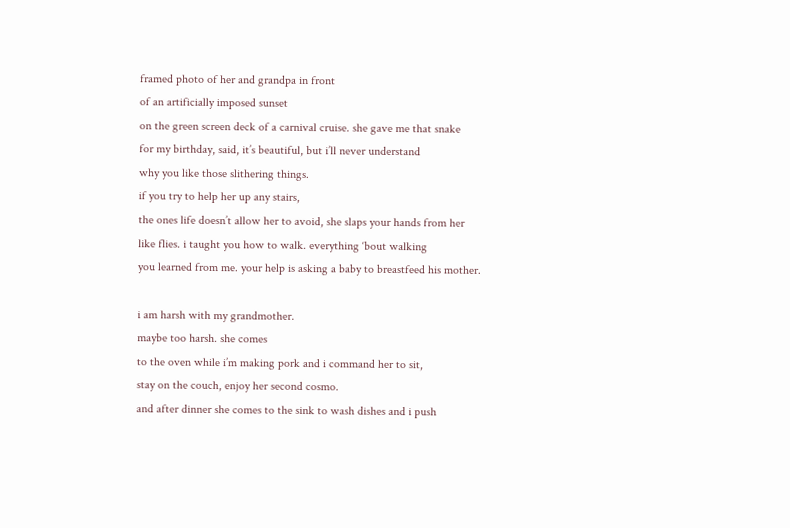framed photo of her and grandpa in front
of an artificially imposed sunset
on the green screen deck of a carnival cruise. she gave me that snake
for my birthday, said, it’s beautiful, but i’ll never understand
why you like those slithering things.
if you try to help her up any stairs,
the ones life doesn’t allow her to avoid, she slaps your hands from her
like flies. i taught you how to walk. everything ‘bout walking
you learned from me. your help is asking a baby to breastfeed his mother.

i am harsh with my grandmother.
maybe too harsh. she comes
to the oven while i’m making pork and i command her to sit,
stay on the couch, enjoy her second cosmo.
and after dinner she comes to the sink to wash dishes and i push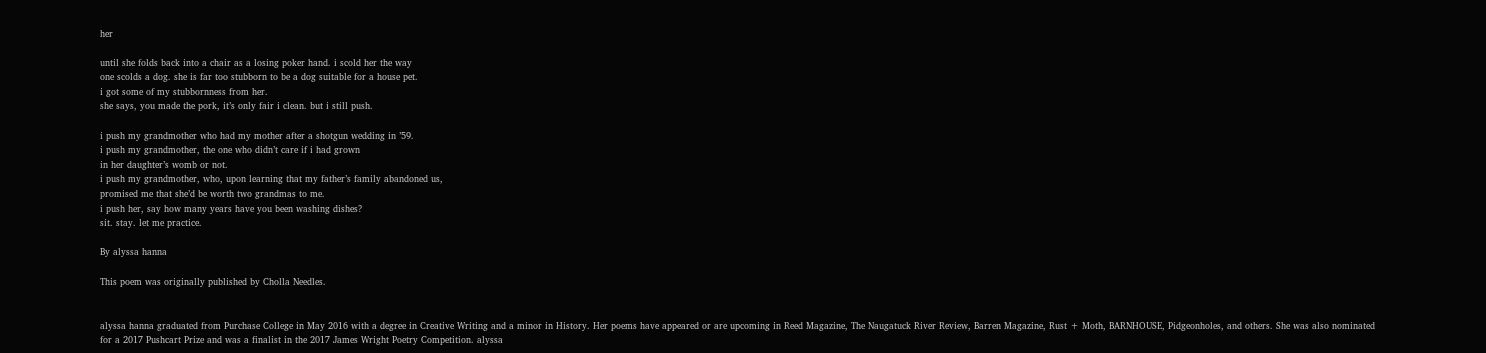her

until she folds back into a chair as a losing poker hand. i scold her the way
one scolds a dog. she is far too stubborn to be a dog suitable for a house pet.
i got some of my stubbornness from her.
she says, you made the pork, it’s only fair i clean. but i still push.

i push my grandmother who had my mother after a shotgun wedding in ’59.
i push my grandmother, the one who didn’t care if i had grown
in her daughter’s womb or not.
i push my grandmother, who, upon learning that my father’s family abandoned us,
promised me that she’d be worth two grandmas to me.
i push her, say how many years have you been washing dishes?
sit. stay. let me practice.

By alyssa hanna

This poem was originally published by Cholla Needles.


alyssa hanna graduated from Purchase College in May 2016 with a degree in Creative Writing and a minor in History. Her poems have appeared or are upcoming in Reed Magazine, The Naugatuck River Review, Barren Magazine, Rust + Moth, BARNHOUSE, Pidgeonholes, and others. She was also nominated for a 2017 Pushcart Prize and was a finalist in the 2017 James Wright Poetry Competition. alyssa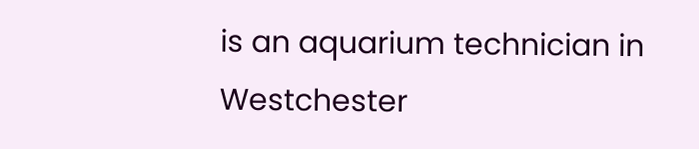is an aquarium technician in Westchester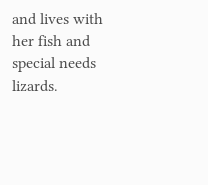and lives with her fish and special needs lizards.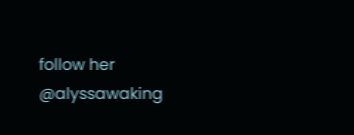follow her @alyssawaking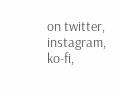on twitter, instagram, ko-fi,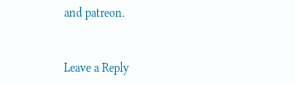and patreon.


Leave a Reply